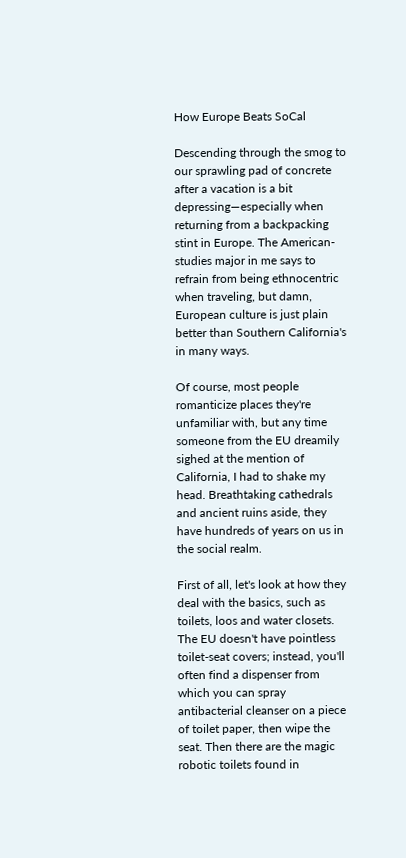How Europe Beats SoCal

Descending through the smog to our sprawling pad of concrete after a vacation is a bit depressing—especially when returning from a backpacking stint in Europe. The American-studies major in me says to refrain from being ethnocentric when traveling, but damn, European culture is just plain better than Southern California's in many ways.

Of course, most people romanticize places they're unfamiliar with, but any time someone from the EU dreamily sighed at the mention of California, I had to shake my head. Breathtaking cathedrals and ancient ruins aside, they have hundreds of years on us in the social realm.

First of all, let's look at how they deal with the basics, such as toilets, loos and water closets. The EU doesn't have pointless toilet-seat covers; instead, you'll often find a dispenser from which you can spray antibacterial cleanser on a piece of toilet paper, then wipe the seat. Then there are the magic robotic toilets found in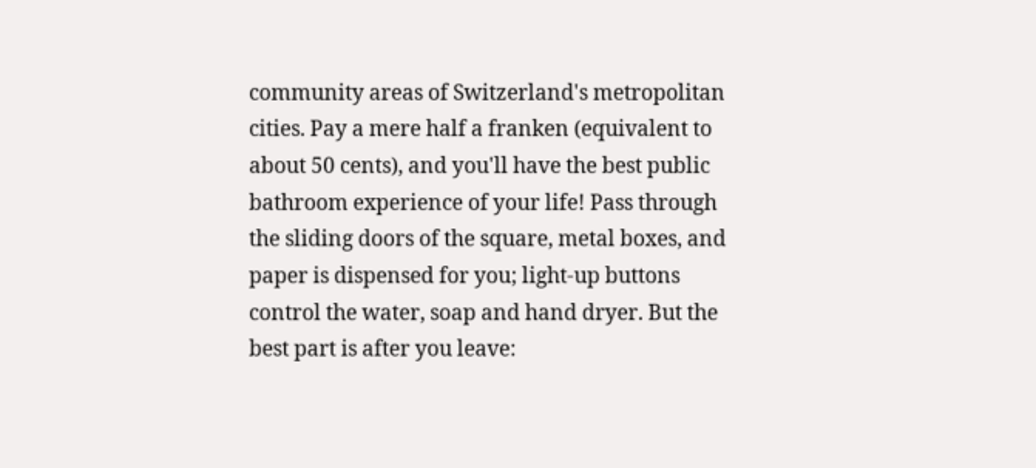community areas of Switzerland's metropolitan cities. Pay a mere half a franken (equivalent to about 50 cents), and you'll have the best public bathroom experience of your life! Pass through the sliding doors of the square, metal boxes, and paper is dispensed for you; light-up buttons control the water, soap and hand dryer. But the best part is after you leave: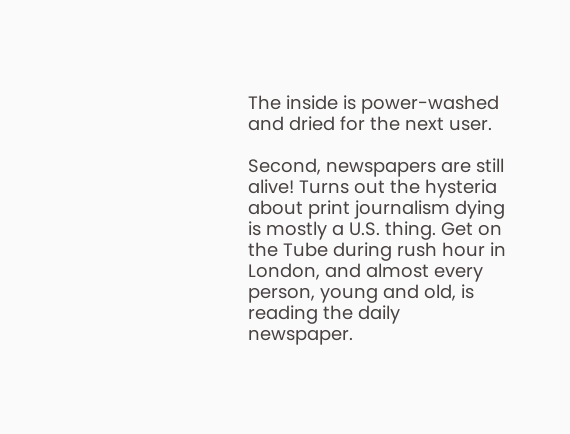The inside is power-washed and dried for the next user.

Second, newspapers are still alive! Turns out the hysteria about print journalism dying is mostly a U.S. thing. Get on the Tube during rush hour in London, and almost every person, young and old, is reading the daily newspaper.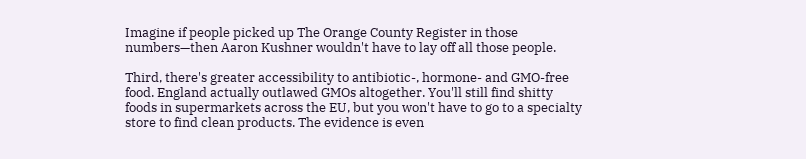Imagine if people picked up The Orange County Register in those numbers—then Aaron Kushner wouldn't have to lay off all those people.

Third, there's greater accessibility to antibiotic-, hormone- and GMO-free food. England actually outlawed GMOs altogether. You'll still find shitty foods in supermarkets across the EU, but you won't have to go to a specialty store to find clean products. The evidence is even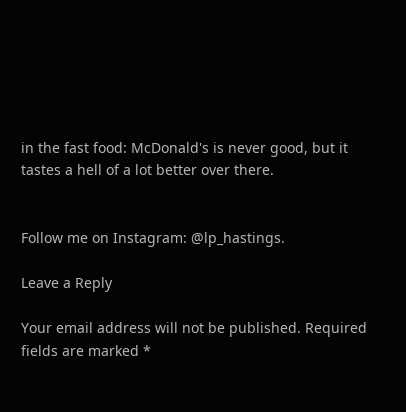in the fast food: McDonald's is never good, but it tastes a hell of a lot better over there.


Follow me on Instagram: @lp_hastings.

Leave a Reply

Your email address will not be published. Required fields are marked *